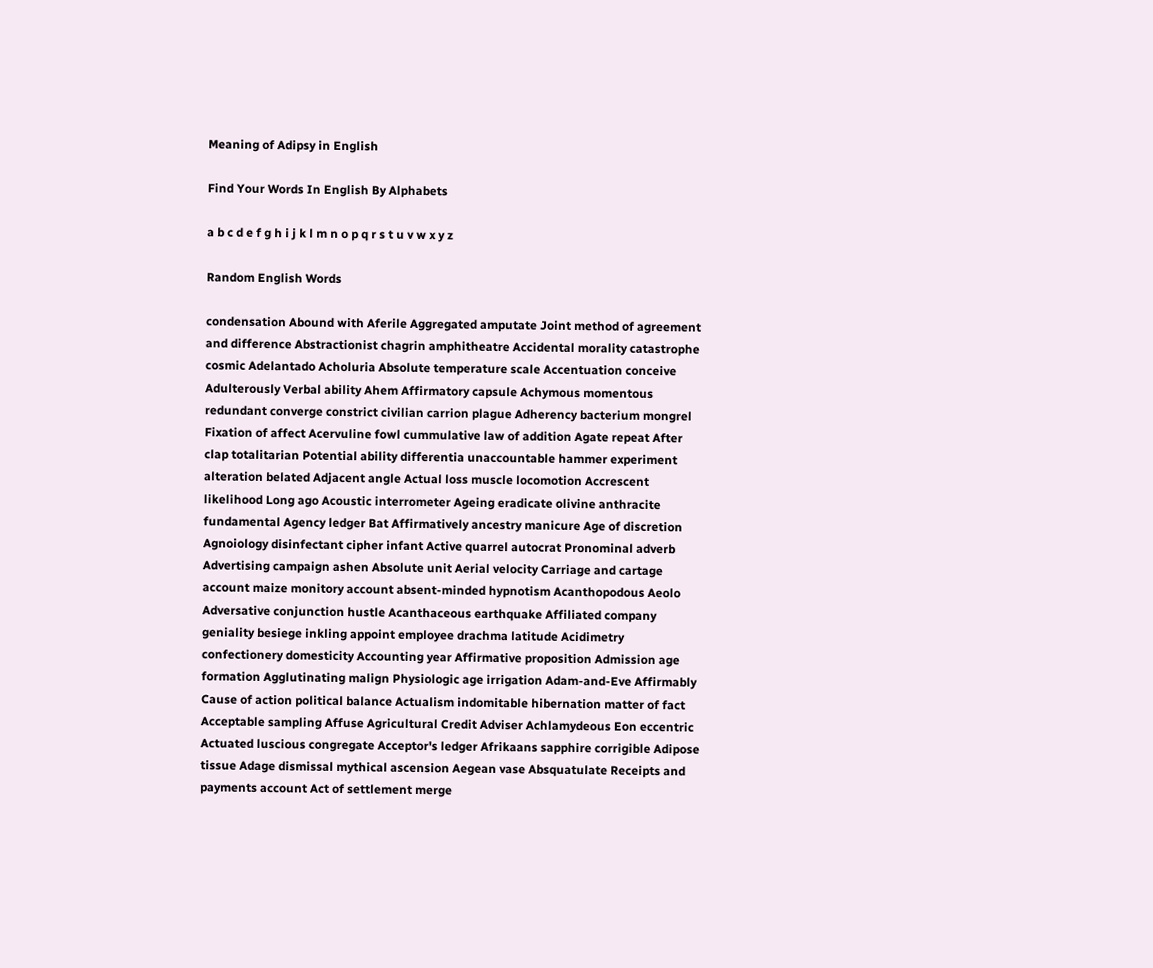Meaning of Adipsy in English

Find Your Words In English By Alphabets

a b c d e f g h i j k l m n o p q r s t u v w x y z

Random English Words

condensation Abound with Aferile Aggregated amputate Joint method of agreement and difference Abstractionist chagrin amphitheatre Accidental morality catastrophe cosmic Adelantado Acholuria Absolute temperature scale Accentuation conceive Adulterously Verbal ability Ahem Affirmatory capsule Achymous momentous redundant converge constrict civilian carrion plague Adherency bacterium mongrel Fixation of affect Acervuline fowl cummulative law of addition Agate repeat After clap totalitarian Potential ability differentia unaccountable hammer experiment alteration belated Adjacent angle Actual loss muscle locomotion Accrescent likelihood Long ago Acoustic interrometer Ageing eradicate olivine anthracite fundamental Agency ledger Bat Affirmatively ancestry manicure Age of discretion Agnoiology disinfectant cipher infant Active quarrel autocrat Pronominal adverb Advertising campaign ashen Absolute unit Aerial velocity Carriage and cartage account maize monitory account absent-minded hypnotism Acanthopodous Aeolo Adversative conjunction hustle Acanthaceous earthquake Affiliated company geniality besiege inkling appoint employee drachma latitude Acidimetry confectionery domesticity Accounting year Affirmative proposition Admission age formation Agglutinating malign Physiologic age irrigation Adam-and-Eve Affirmably Cause of action political balance Actualism indomitable hibernation matter of fact Acceptable sampling Affuse Agricultural Credit Adviser Achlamydeous Eon eccentric Actuated luscious congregate Acceptor's ledger Afrikaans sapphire corrigible Adipose tissue Adage dismissal mythical ascension Aegean vase Absquatulate Receipts and payments account Act of settlement merge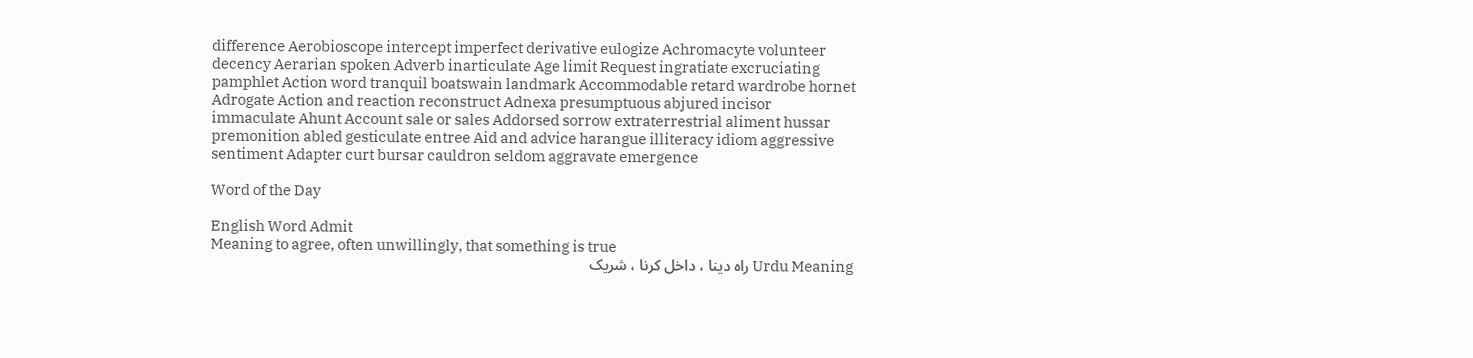difference Aerobioscope intercept imperfect derivative eulogize Achromacyte volunteer decency Aerarian spoken Adverb inarticulate Age limit Request ingratiate excruciating pamphlet Action word tranquil boatswain landmark Accommodable retard wardrobe hornet Adrogate Action and reaction reconstruct Adnexa presumptuous abjured incisor immaculate Ahunt Account sale or sales Addorsed sorrow extraterrestrial aliment hussar premonition abled gesticulate entree Aid and advice harangue illiteracy idiom aggressive sentiment Adapter curt bursar cauldron seldom aggravate emergence

Word of the Day

English Word Admit
Meaning to agree, often unwillingly, that something is true
Urdu Meaning راہ دینا ، داخل کرنا ، شریک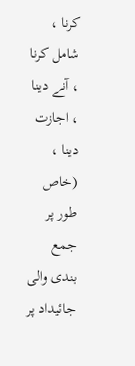کرنا ، شامل کرنا ، آنے دینا ، اجازت دینا ، (خاص طور پر جمع بندی والی جائیداد پر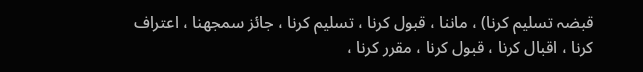قبضہ تسلیم کرنا) ، ماننا ، قبول کرنا ، تسلیم کرنا ، جائز سمجھنا ، اعتراف کرنا ، اقبال کرنا ، قبول کرنا ، مقرر کرنا ،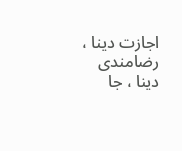اجازت دینا ، رضامندی دینا ، جا